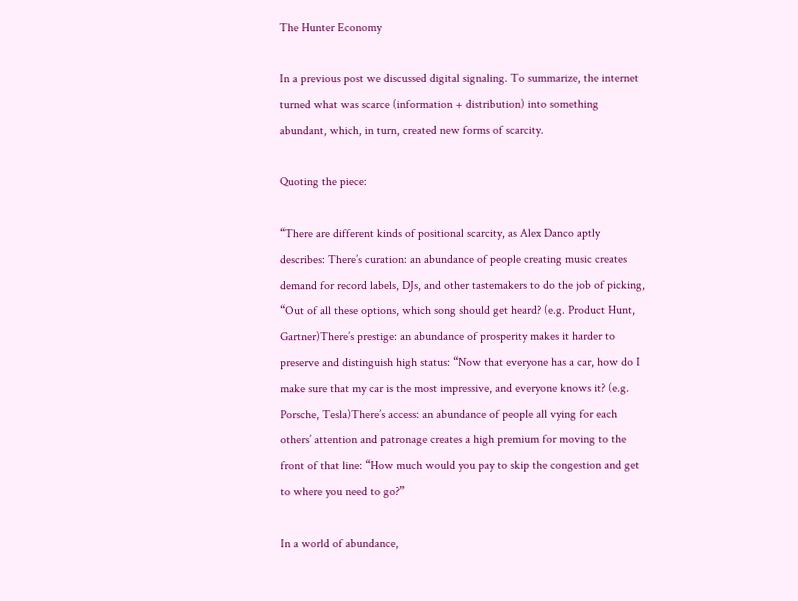The Hunter Economy

In a previous post we discussed digital signaling. To summarize, the internet turned what was scarce (information + distribution) into something abundant, which, in turn, created new forms of scarcity.

Quoting the piece:

“There are different kinds of positional scarcity, as Alex Danco aptly describes: There’s curation: an abundance of people creating music creates demand for record labels, DJs, and other tastemakers to do the job of picking, “Out of all these options, which song should get heard? (e.g. Product Hunt, Gartner)There’s prestige: an abundance of prosperity makes it harder to preserve and distinguish high status: “Now that everyone has a car, how do I make sure that my car is the most impressive, and everyone knows it? (e.g. Porsche, Tesla)There’s access: an abundance of people all vying for each others’ attention and patronage creates a high premium for moving to the front of that line: “How much would you pay to skip the congestion and get to where you need to go?”

In a world of abundance,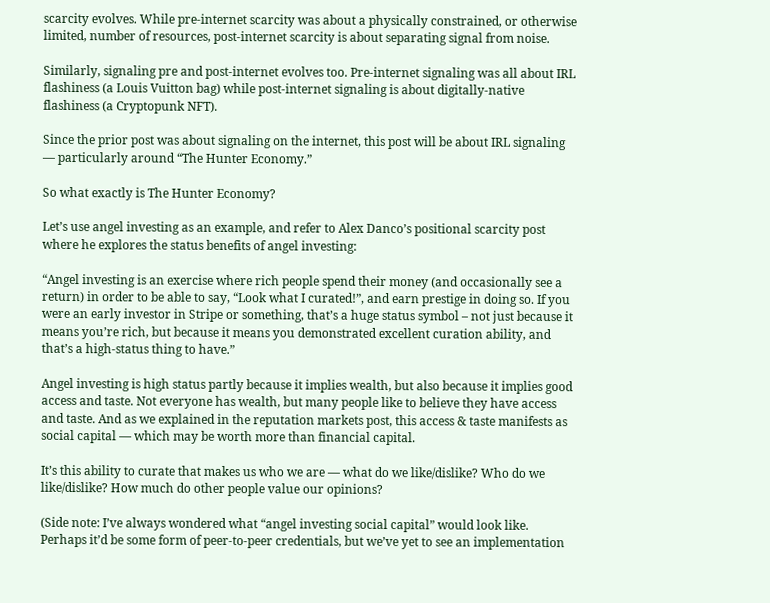scarcity evolves. While pre-internet scarcity was about a physically constrained, or otherwise limited, number of resources, post-internet scarcity is about separating signal from noise.

Similarly, signaling pre and post-internet evolves too. Pre-internet signaling was all about IRL flashiness (a Louis Vuitton bag) while post-internet signaling is about digitally-native flashiness (a Cryptopunk NFT).

Since the prior post was about signaling on the internet, this post will be about IRL signaling — particularly around “The Hunter Economy.”

So what exactly is The Hunter Economy?

Let’s use angel investing as an example, and refer to Alex Danco’s positional scarcity post where he explores the status benefits of angel investing:

“Angel investing is an exercise where rich people spend their money (and occasionally see a return) in order to be able to say, “Look what I curated!”, and earn prestige in doing so. If you were an early investor in Stripe or something, that’s a huge status symbol – not just because it means you’re rich, but because it means you demonstrated excellent curation ability, and that’s a high-status thing to have.”

Angel investing is high status partly because it implies wealth, but also because it implies good access and taste. Not everyone has wealth, but many people like to believe they have access and taste. And as we explained in the reputation markets post, this access & taste manifests as social capital — which may be worth more than financial capital.

It’s this ability to curate that makes us who we are — what do we like/dislike? Who do we like/dislike? How much do other people value our opinions?

(Side note: I’ve always wondered what “angel investing social capital” would look like. Perhaps it’d be some form of peer-to-peer credentials, but we’ve yet to see an implementation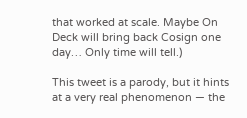that worked at scale. Maybe On Deck will bring back Cosign one day… Only time will tell.)

This tweet is a parody, but it hints at a very real phenomenon — the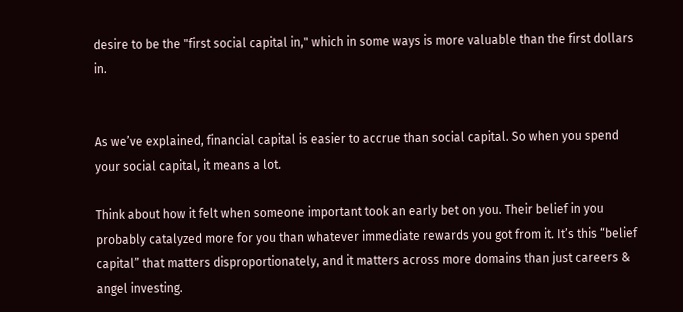desire to be the "first social capital in," which in some ways is more valuable than the first dollars in.


As we’ve explained, financial capital is easier to accrue than social capital. So when you spend your social capital, it means a lot.

Think about how it felt when someone important took an early bet on you. Their belief in you probably catalyzed more for you than whatever immediate rewards you got from it. It’s this “belief capital” that matters disproportionately, and it matters across more domains than just careers & angel investing.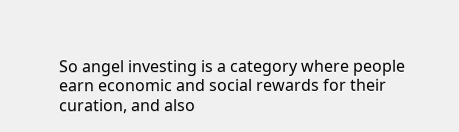So angel investing is a category where people earn economic and social rewards for their curation, and also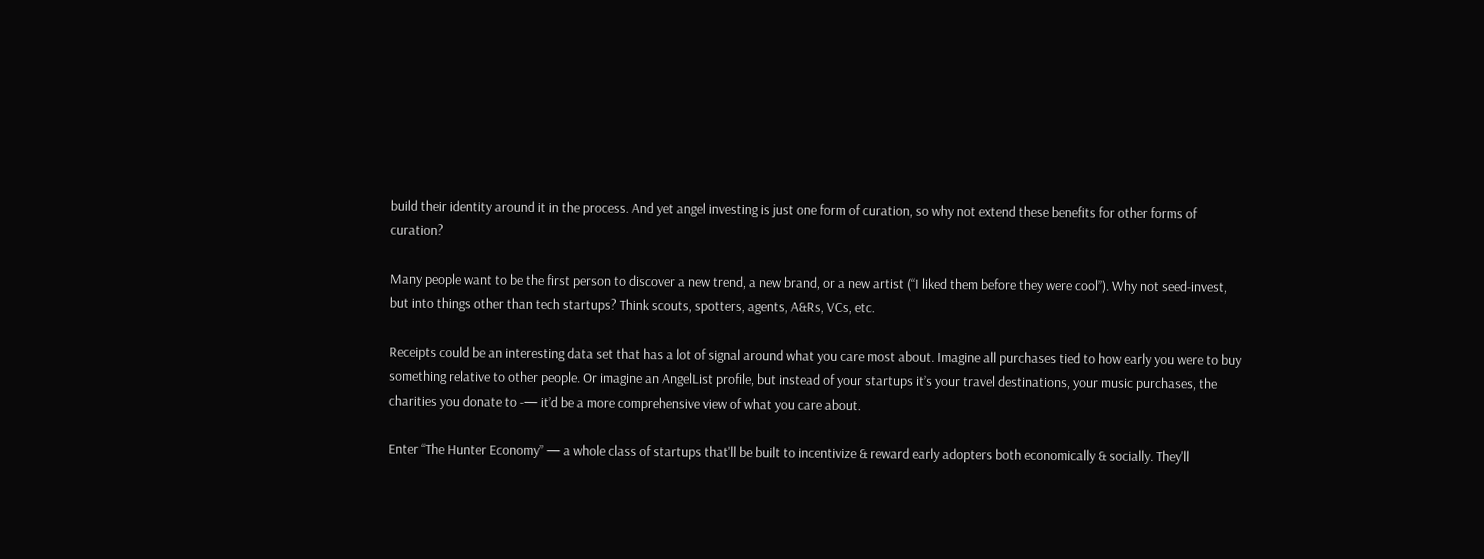build their identity around it in the process. And yet angel investing is just one form of curation, so why not extend these benefits for other forms of curation?

Many people want to be the first person to discover a new trend, a new brand, or a new artist (“I liked them before they were cool”). Why not seed-invest, but into things other than tech startups? Think scouts, spotters, agents, A&Rs, VCs, etc.

Receipts could be an interesting data set that has a lot of signal around what you care most about. Imagine all purchases tied to how early you were to buy something relative to other people. Or imagine an AngelList profile, but instead of your startups it’s your travel destinations, your music purchases, the charities you donate to -— it’d be a more comprehensive view of what you care about.

Enter “The Hunter Economy” — a whole class of startups that'll be built to incentivize & reward early adopters both economically & socially. They'll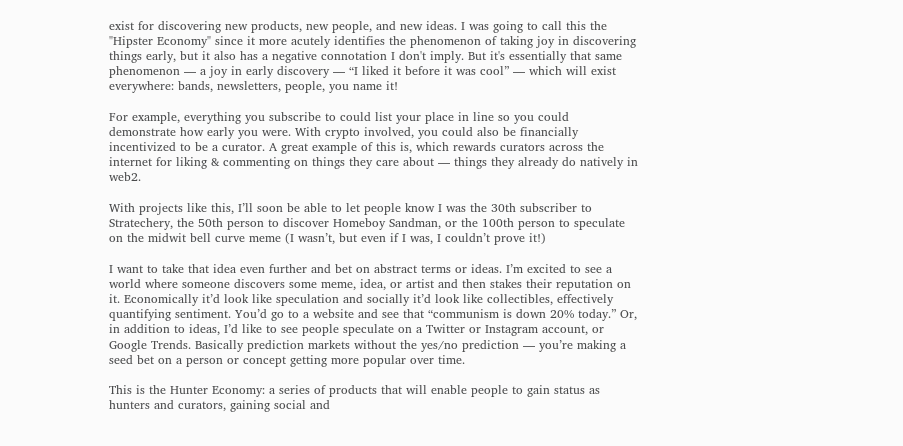exist for discovering new products, new people, and new ideas. I was going to call this the "Hipster Economy" since it more acutely identifies the phenomenon of taking joy in discovering things early, but it also has a negative connotation I don't imply. But it's essentially that same phenomenon — a joy in early discovery — “I liked it before it was cool” — which will exist everywhere: bands, newsletters, people, you name it!

For example, everything you subscribe to could list your place in line so you could demonstrate how early you were. With crypto involved, you could also be financially incentivized to be a curator. A great example of this is, which rewards curators across the internet for liking & commenting on things they care about — things they already do natively in web2.

With projects like this, I’ll soon be able to let people know I was the 30th subscriber to Stratechery, the 50th person to discover Homeboy Sandman, or the 100th person to speculate on the midwit bell curve meme (I wasn’t, but even if I was, I couldn’t prove it!)

I want to take that idea even further and bet on abstract terms or ideas. I’m excited to see a world where someone discovers some meme, idea, or artist and then stakes their reputation on it. Economically it’d look like speculation and socially it’d look like collectibles, effectively quantifying sentiment. You’d go to a website and see that “communism is down 20% today.” Or, in addition to ideas, I’d like to see people speculate on a Twitter or Instagram account, or Google Trends. Basically prediction markets without the yes/no prediction — you’re making a seed bet on a person or concept getting more popular over time.

This is the Hunter Economy: a series of products that will enable people to gain status as hunters and curators, gaining social and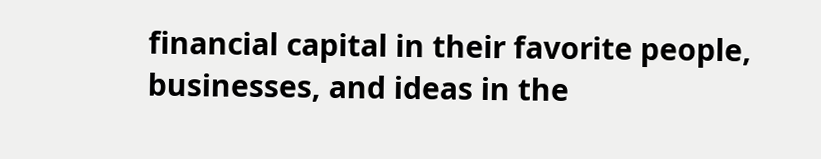financial capital in their favorite people, businesses, and ideas in the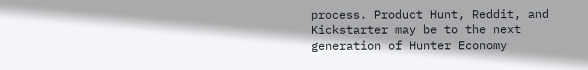process. Product Hunt, Reddit, and Kickstarter may be to the next generation of Hunter Economy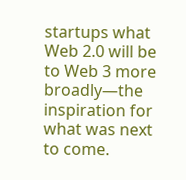startups what Web 2.0 will be to Web 3 more broadly—the inspiration for what was next to come.